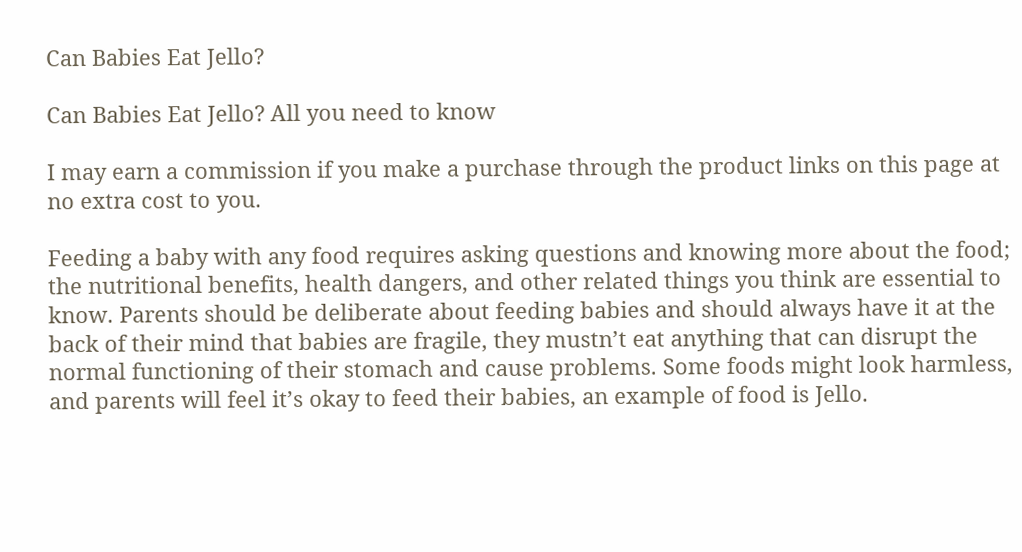Can Babies Eat Jello?

Can Babies Eat Jello? All you need to know

I may earn a commission if you make a purchase through the product links on this page at no extra cost to you.

Feeding a baby with any food requires asking questions and knowing more about the food; the nutritional benefits, health dangers, and other related things you think are essential to know. Parents should be deliberate about feeding babies and should always have it at the back of their mind that babies are fragile, they mustn’t eat anything that can disrupt the normal functioning of their stomach and cause problems. Some foods might look harmless, and parents will feel it’s okay to feed their babies, an example of food is Jello.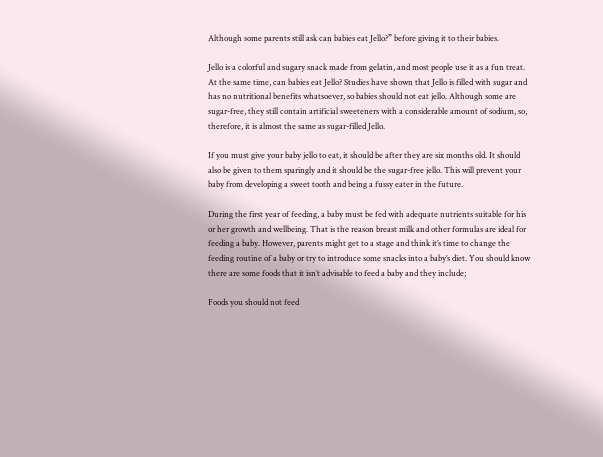Although some parents still ask can babies eat Jello?” before giving it to their babies.

Jello is a colorful and sugary snack made from gelatin, and most people use it as a fun treat. At the same time, can babies eat Jello? Studies have shown that Jello is filled with sugar and has no nutritional benefits whatsoever, so babies should not eat jello. Although some are sugar-free, they still contain artificial sweeteners with a considerable amount of sodium, so, therefore, it is almost the same as sugar-filled Jello.

If you must give your baby jello to eat, it should be after they are six months old. It should also be given to them sparingly and it should be the sugar-free jello. This will prevent your baby from developing a sweet tooth and being a fussy eater in the future.

During the first year of feeding, a baby must be fed with adequate nutrients suitable for his or her growth and wellbeing. That is the reason breast milk and other formulas are ideal for feeding a baby. However, parents might get to a stage and think it’s time to change the feeding routine of a baby or try to introduce some snacks into a baby’s diet. You should know there are some foods that it isn’t advisable to feed a baby and they include;

Foods you should not feed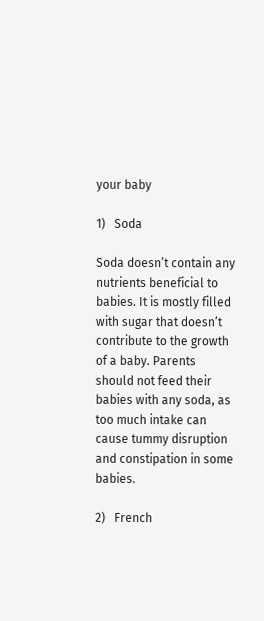your baby

1)   Soda

Soda doesn’t contain any nutrients beneficial to babies. It is mostly filled with sugar that doesn’t contribute to the growth of a baby. Parents should not feed their babies with any soda, as too much intake can cause tummy disruption and constipation in some babies.

2)   French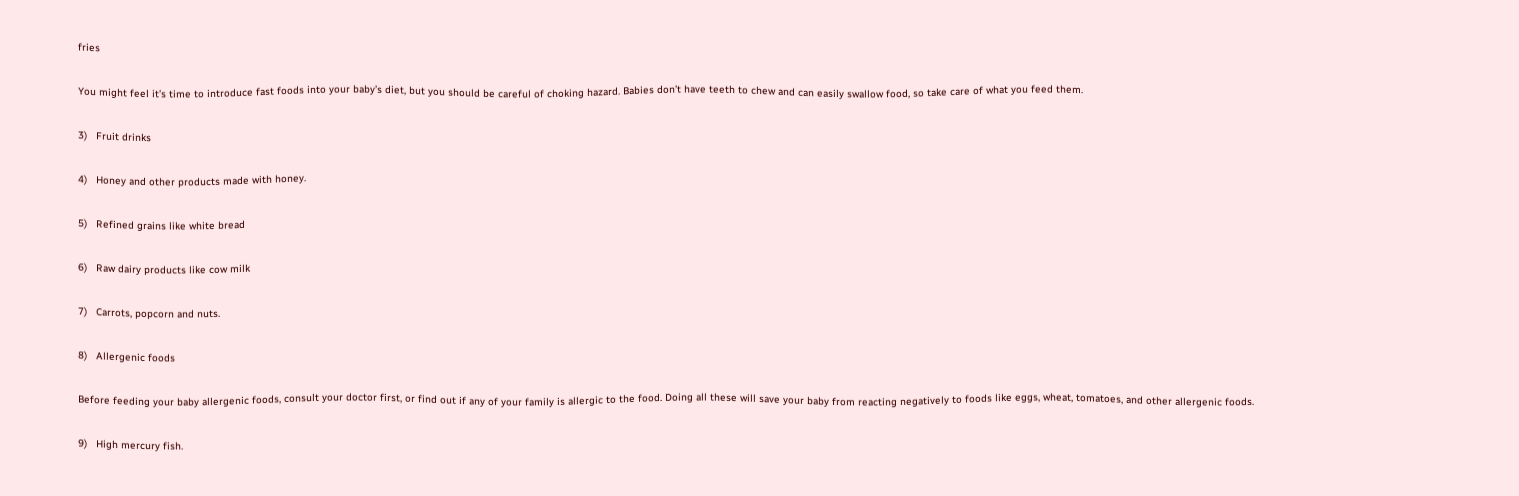fries

You might feel it’s time to introduce fast foods into your baby’s diet, but you should be careful of choking hazard. Babies don’t have teeth to chew and can easily swallow food, so take care of what you feed them.

3)   Fruit drinks

4)   Honey and other products made with honey.

5)   Refined grains like white bread

6)   Raw dairy products like cow milk

7)   Carrots, popcorn and nuts.

8)   Allergenic foods

Before feeding your baby allergenic foods, consult your doctor first, or find out if any of your family is allergic to the food. Doing all these will save your baby from reacting negatively to foods like eggs, wheat, tomatoes, and other allergenic foods.

9)   High mercury fish.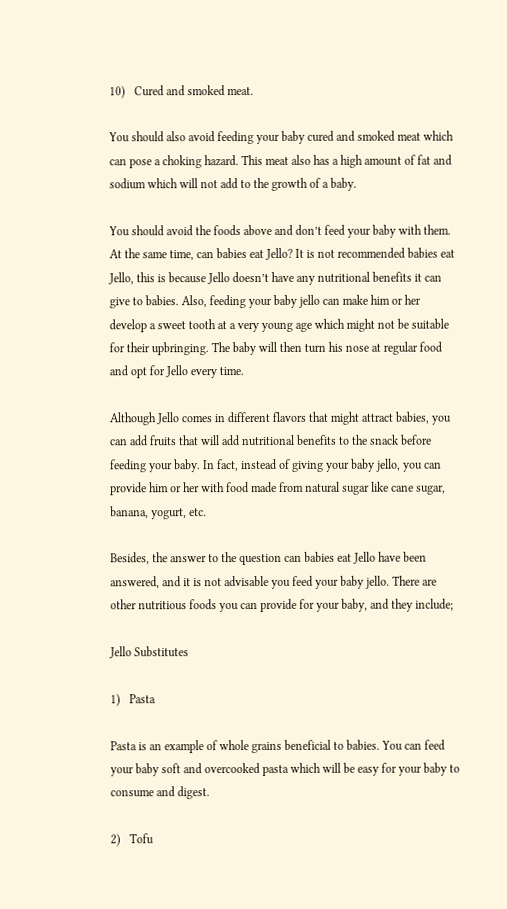10)   Cured and smoked meat.

You should also avoid feeding your baby cured and smoked meat which can pose a choking hazard. This meat also has a high amount of fat and sodium which will not add to the growth of a baby.

You should avoid the foods above and don’t feed your baby with them. At the same time, can babies eat Jello? It is not recommended babies eat Jello, this is because Jello doesn’t have any nutritional benefits it can give to babies. Also, feeding your baby jello can make him or her develop a sweet tooth at a very young age which might not be suitable for their upbringing. The baby will then turn his nose at regular food and opt for Jello every time.

Although Jello comes in different flavors that might attract babies, you can add fruits that will add nutritional benefits to the snack before feeding your baby. In fact, instead of giving your baby jello, you can provide him or her with food made from natural sugar like cane sugar, banana, yogurt, etc.

Besides, the answer to the question can babies eat Jello have been answered, and it is not advisable you feed your baby jello. There are other nutritious foods you can provide for your baby, and they include;

Jello Substitutes

1)   Pasta

Pasta is an example of whole grains beneficial to babies. You can feed your baby soft and overcooked pasta which will be easy for your baby to consume and digest.

2)   Tofu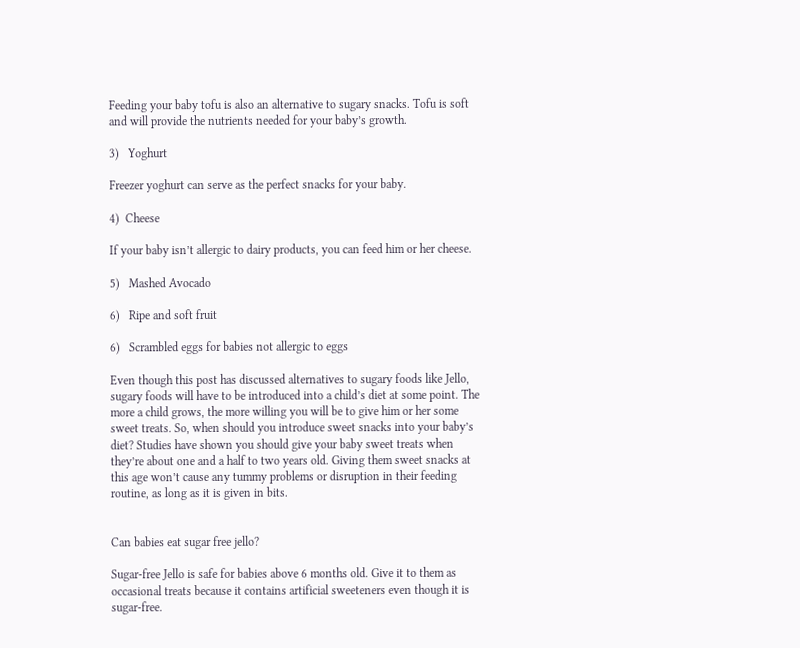Feeding your baby tofu is also an alternative to sugary snacks. Tofu is soft and will provide the nutrients needed for your baby’s growth.

3)   Yoghurt

Freezer yoghurt can serve as the perfect snacks for your baby.

4)  Cheese

If your baby isn’t allergic to dairy products, you can feed him or her cheese.

5)   Mashed Avocado

6)   Ripe and soft fruit

6)   Scrambled eggs for babies not allergic to eggs

Even though this post has discussed alternatives to sugary foods like Jello, sugary foods will have to be introduced into a child’s diet at some point. The more a child grows, the more willing you will be to give him or her some sweet treats. So, when should you introduce sweet snacks into your baby’s diet? Studies have shown you should give your baby sweet treats when they’re about one and a half to two years old. Giving them sweet snacks at this age won’t cause any tummy problems or disruption in their feeding routine, as long as it is given in bits.


Can babies eat sugar free jello?

Sugar-free Jello is safe for babies above 6 months old. Give it to them as occasional treats because it contains artificial sweeteners even though it is sugar-free.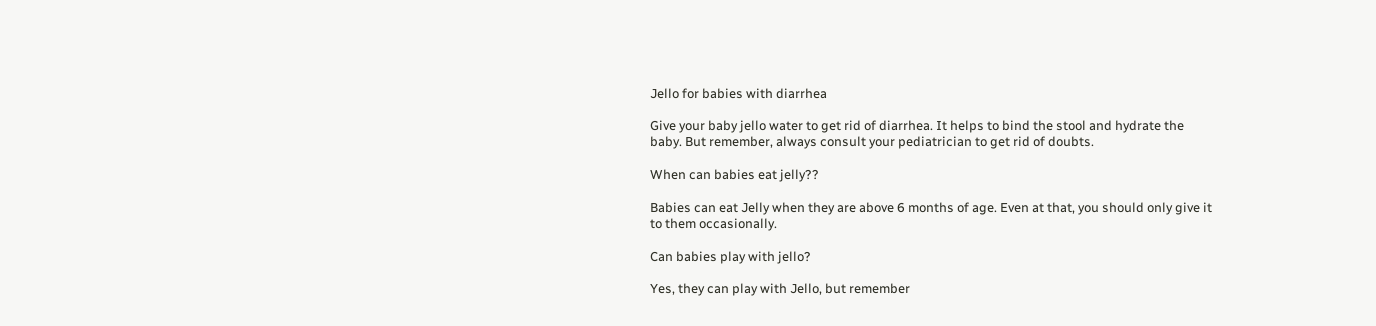Jello for babies with diarrhea

Give your baby jello water to get rid of diarrhea. It helps to bind the stool and hydrate the baby. But remember, always consult your pediatrician to get rid of doubts.

When can babies eat jelly??

Babies can eat Jelly when they are above 6 months of age. Even at that, you should only give it to them occasionally.

Can babies play with jello?

Yes, they can play with Jello, but remember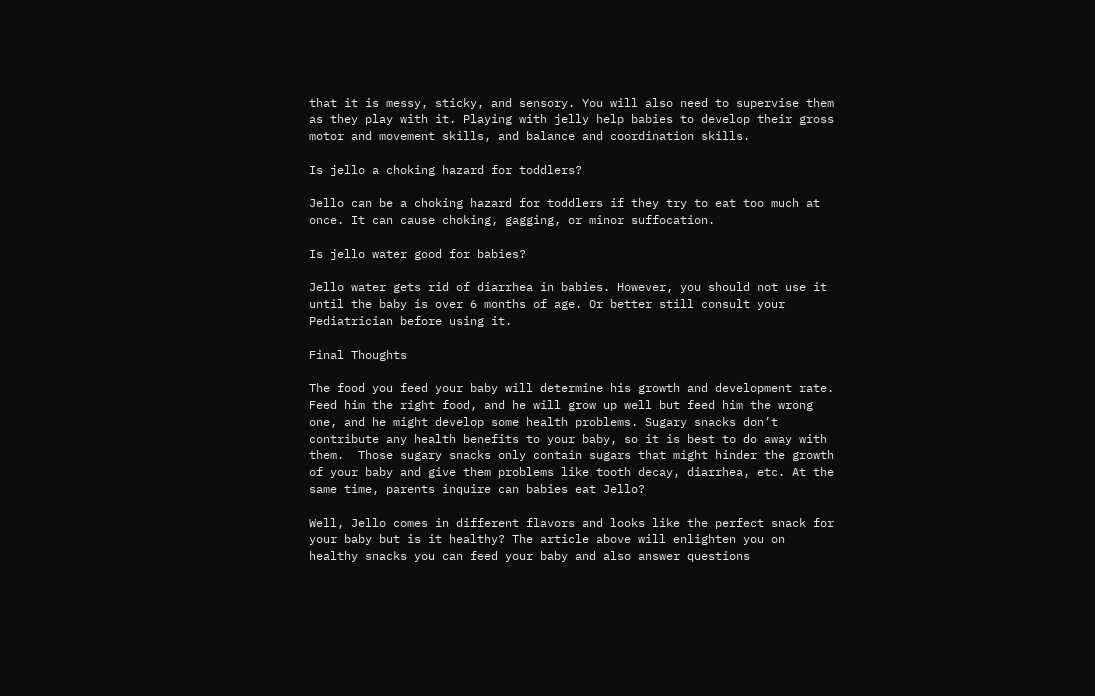that it is messy, sticky, and sensory. You will also need to supervise them as they play with it. Playing with jelly help babies to develop their gross motor and movement skills, and balance and coordination skills.

Is jello a choking hazard for toddlers?

Jello can be a choking hazard for toddlers if they try to eat too much at once. It can cause choking, gagging, or minor suffocation.

Is jello water good for babies?

Jello water gets rid of diarrhea in babies. However, you should not use it until the baby is over 6 months of age. Or better still consult your Pediatrician before using it.

Final Thoughts

The food you feed your baby will determine his growth and development rate. Feed him the right food, and he will grow up well but feed him the wrong one, and he might develop some health problems. Sugary snacks don’t contribute any health benefits to your baby, so it is best to do away with them.  Those sugary snacks only contain sugars that might hinder the growth of your baby and give them problems like tooth decay, diarrhea, etc. At the same time, parents inquire can babies eat Jello?

Well, Jello comes in different flavors and looks like the perfect snack for your baby but is it healthy? The article above will enlighten you on healthy snacks you can feed your baby and also answer questions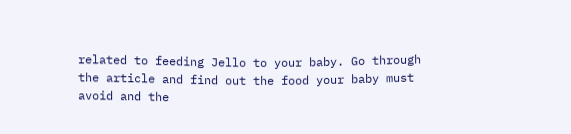related to feeding Jello to your baby. Go through the article and find out the food your baby must avoid and the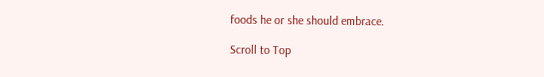foods he or she should embrace.

Scroll to Top